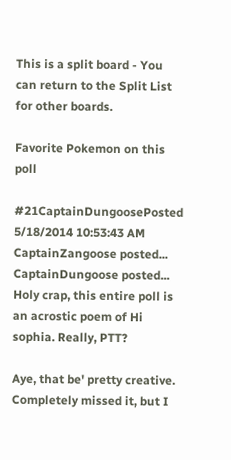This is a split board - You can return to the Split List for other boards.

Favorite Pokemon on this poll

#21CaptainDungoosePosted 5/18/2014 10:53:43 AM
CaptainZangoose posted...
CaptainDungoose posted...
Holy crap, this entire poll is an acrostic poem of Hi sophia. Really, PTT?

Aye, that be' pretty creative. Completely missed it, but I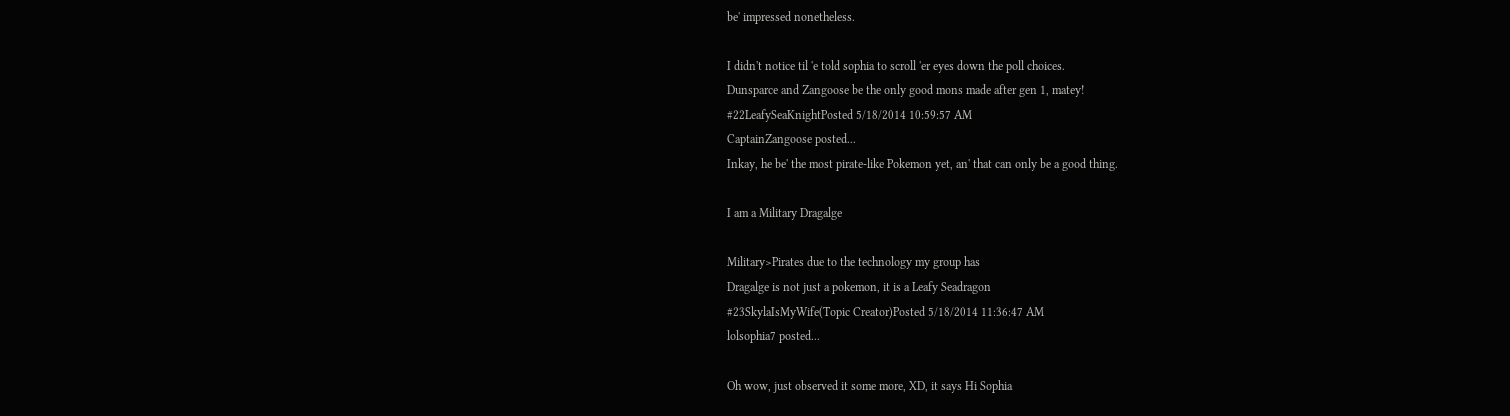be' impressed nonetheless.

I didn't notice til 'e told sophia to scroll 'er eyes down the poll choices.
Dunsparce and Zangoose be the only good mons made after gen 1, matey!
#22LeafySeaKnightPosted 5/18/2014 10:59:57 AM
CaptainZangoose posted...
Inkay, he be' the most pirate-like Pokemon yet, an' that can only be a good thing.

I am a Military Dragalge

Military>Pirates due to the technology my group has
Dragalge is not just a pokemon, it is a Leafy Seadragon
#23SkylaIsMyWife(Topic Creator)Posted 5/18/2014 11:36:47 AM
lolsophia7 posted...

Oh wow, just observed it some more, XD, it says Hi Sophia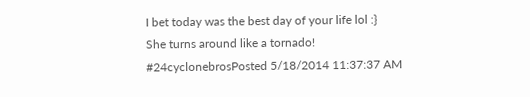I bet today was the best day of your life lol :}
She turns around like a tornado!
#24cyclonebrosPosted 5/18/2014 11:37:37 AM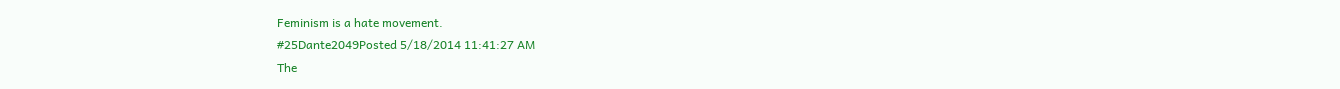Feminism is a hate movement.
#25Dante2049Posted 5/18/2014 11:41:27 AM
The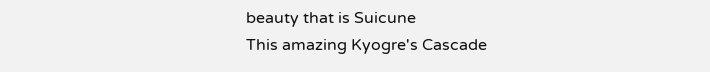beauty that is Suicune
This amazing Kyogre's Cascade